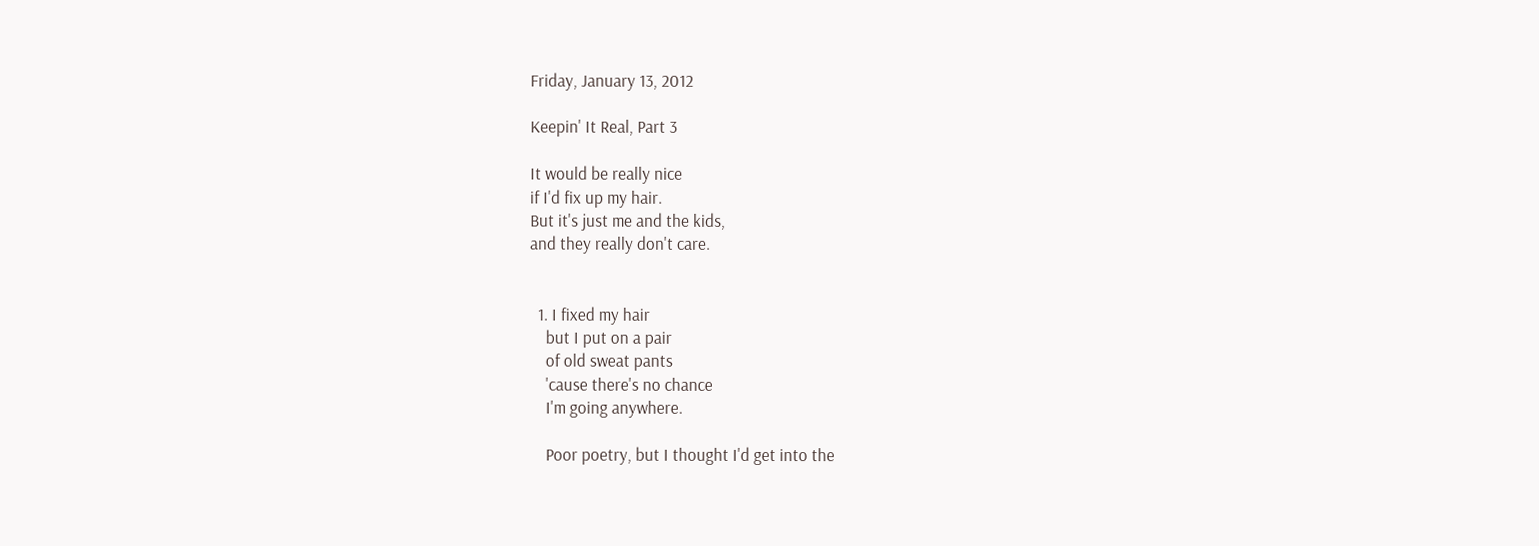Friday, January 13, 2012

Keepin' It Real, Part 3

It would be really nice
if I'd fix up my hair.
But it's just me and the kids,
and they really don't care.


  1. I fixed my hair
    but I put on a pair
    of old sweat pants
    'cause there's no chance
    I'm going anywhere.

    Poor poetry, but I thought I'd get into the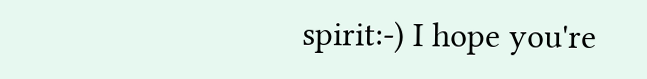spirit:-) I hope you're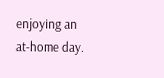enjoying an at-home day.